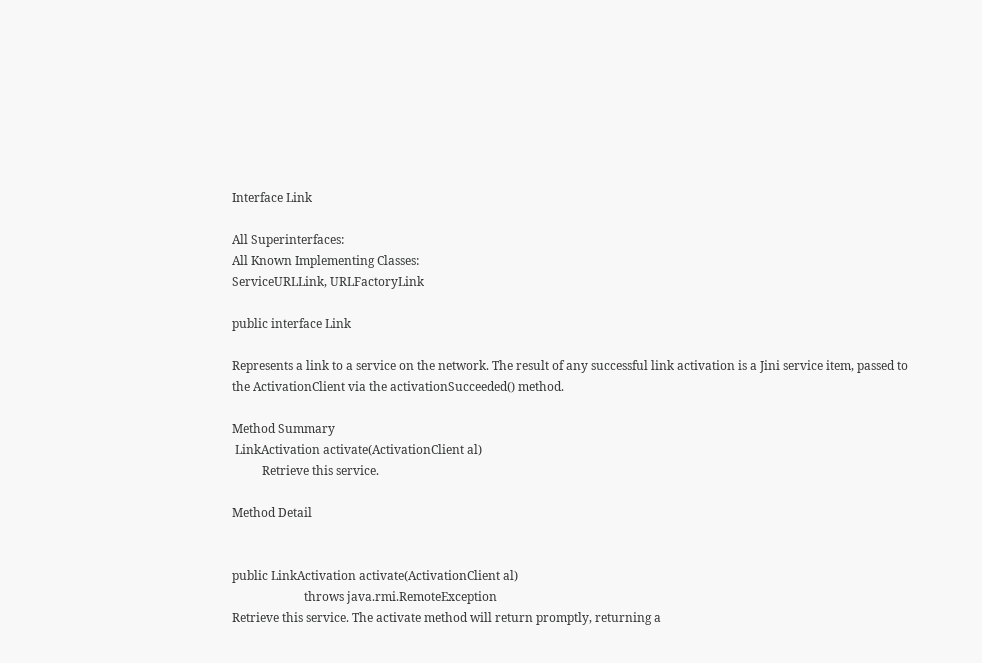Interface Link

All Superinterfaces:
All Known Implementing Classes:
ServiceURLLink, URLFactoryLink

public interface Link

Represents a link to a service on the network. The result of any successful link activation is a Jini service item, passed to the ActivationClient via the activationSucceeded() method.

Method Summary
 LinkActivation activate(ActivationClient al)
          Retrieve this service.

Method Detail


public LinkActivation activate(ActivationClient al)
                        throws java.rmi.RemoteException
Retrieve this service. The activate method will return promptly, returning a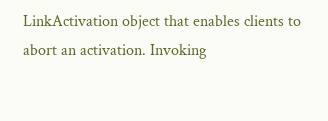LinkActivation object that enables clients to abort an activation. Invoking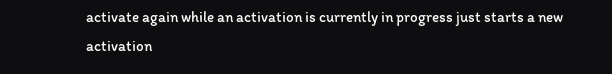activate again while an activation is currently in progress just starts a new activation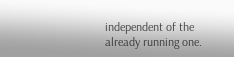independent of the already running one.